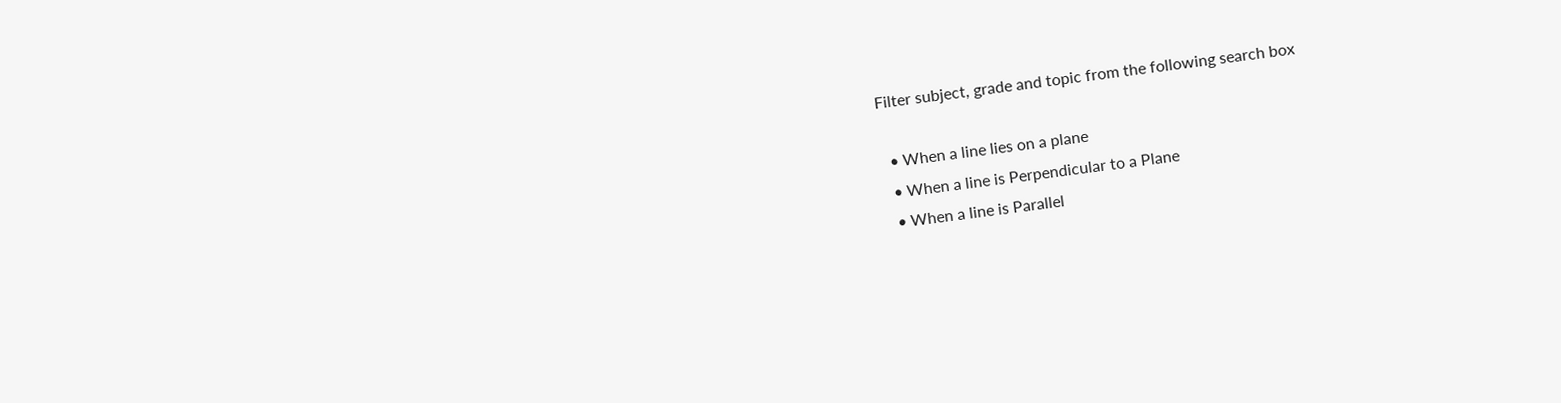Filter subject, grade and topic from the following search box

  • When a line lies on a plane
  • When a line is Perpendicular to a Plane
  • When a line is Parallel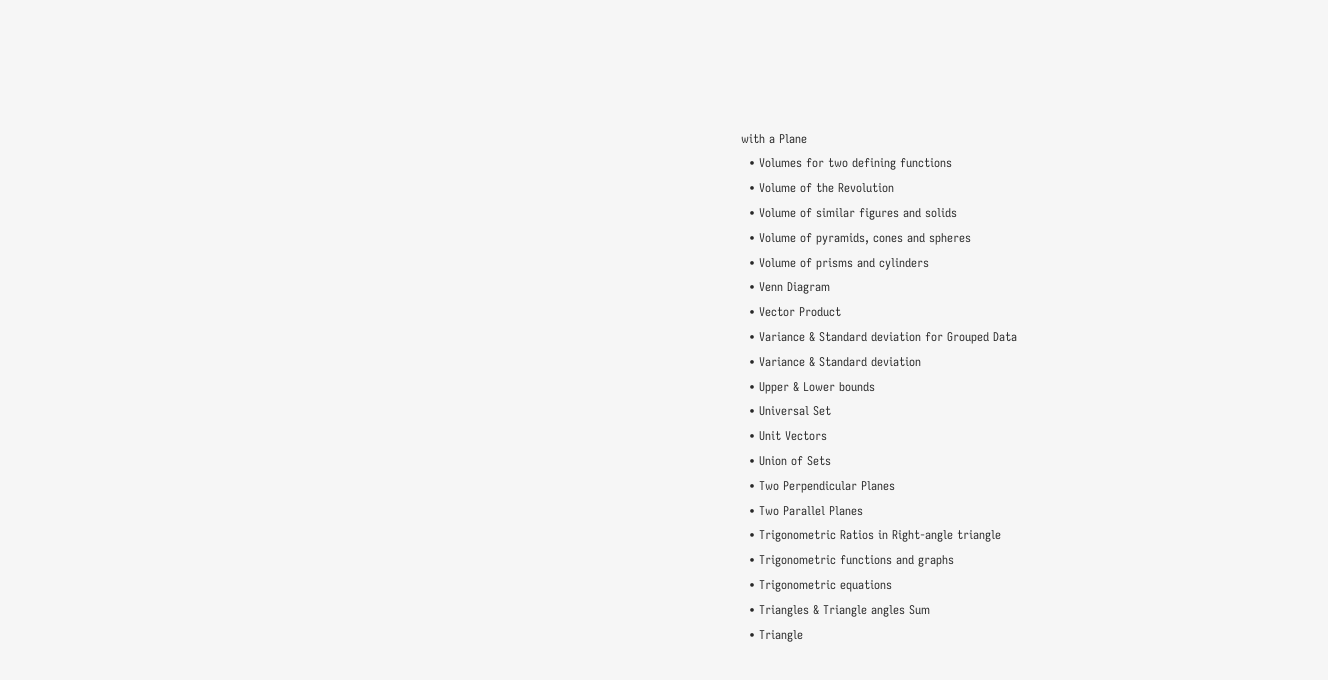with a Plane
  • Volumes for two defining functions
  • Volume of the Revolution
  • Volume of similar figures and solids
  • Volume of pyramids, cones and spheres
  • Volume of prisms and cylinders
  • Venn Diagram
  • Vector Product
  • Variance & Standard deviation for Grouped Data
  • Variance & Standard deviation
  • Upper & Lower bounds
  • Universal Set
  • Unit Vectors
  • Union of Sets
  • Two Perpendicular Planes
  • Two Parallel Planes
  • Trigonometric Ratios in Right-angle triangle
  • Trigonometric functions and graphs
  • Trigonometric equations
  • Triangles & Triangle angles Sum
  • Triangle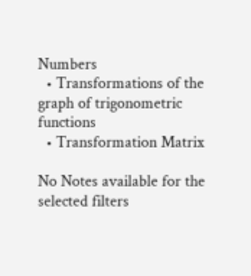Numbers
  • Transformations of the graph of trigonometric functions
  • Transformation Matrix

No Notes available for the selected filters